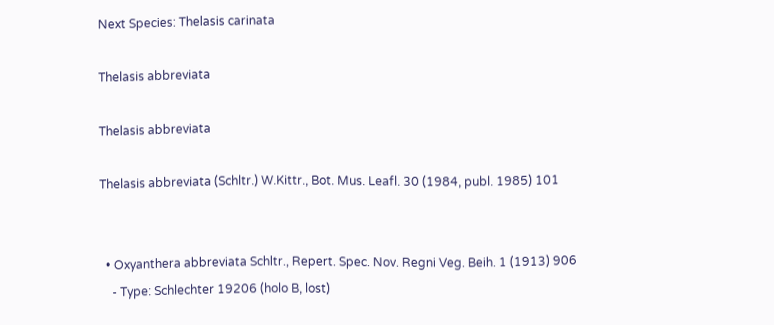Next Species: Thelasis carinata

Thelasis abbreviata

Thelasis abbreviata

Thelasis abbreviata (Schltr.) W.Kittr., Bot. Mus. Leafl. 30 (1984, publ. 1985) 101


  • Oxyanthera abbreviata Schltr., Repert. Spec. Nov. Regni Veg. Beih. 1 (1913) 906
    - Type: Schlechter 19206 (holo B, lost)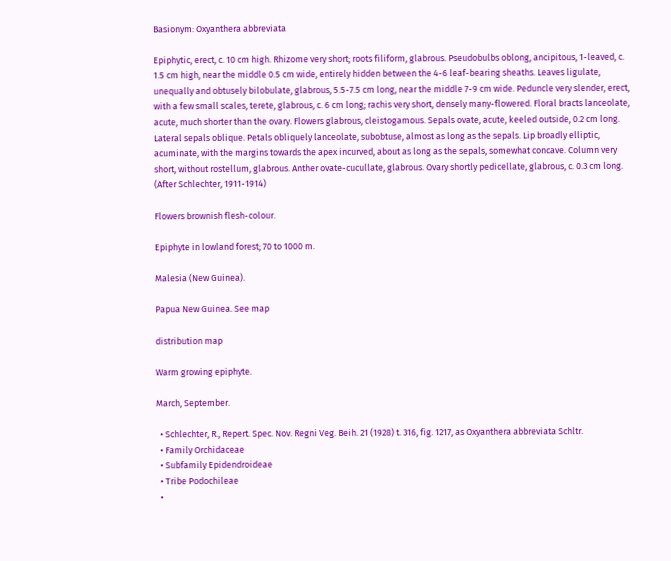Basionym: Oxyanthera abbreviata

Epiphytic, erect, c. 10 cm high. Rhizome very short; roots filiform, glabrous. Pseudobulbs oblong, ancipitous, 1-leaved, c. 1.5 cm high, near the middle 0.5 cm wide, entirely hidden between the 4-6 leaf-bearing sheaths. Leaves ligulate, unequally and obtusely bilobulate, glabrous, 5.5-7.5 cm long, near the middle 7-9 cm wide. Peduncle very slender, erect, with a few small scales, terete, glabrous, c. 6 cm long; rachis very short, densely many-flowered. Floral bracts lanceolate, acute, much shorter than the ovary. Flowers glabrous, cleistogamous. Sepals ovate, acute, keeled outside, 0.2 cm long. Lateral sepals oblique. Petals obliquely lanceolate, subobtuse, almost as long as the sepals. Lip broadly elliptic, acuminate, with the margins towards the apex incurved, about as long as the sepals, somewhat concave. Column very short, without rostellum, glabrous. Anther ovate-cucullate, glabrous. Ovary shortly pedicellate, glabrous, c. 0.3 cm long. (After Schlechter, 1911-1914)

Flowers brownish flesh-colour.

Epiphyte in lowland forest; 70 to 1000 m.

Malesia (New Guinea).

Papua New Guinea. See map

distribution map

Warm growing epiphyte.

March, September.

  • Schlechter, R., Repert. Spec. Nov. Regni Veg. Beih. 21 (1928) t. 316, fig. 1217, as Oxyanthera abbreviata Schltr.
  • Family Orchidaceae
  • Subfamily Epidendroideae
  • Tribe Podochileae
  •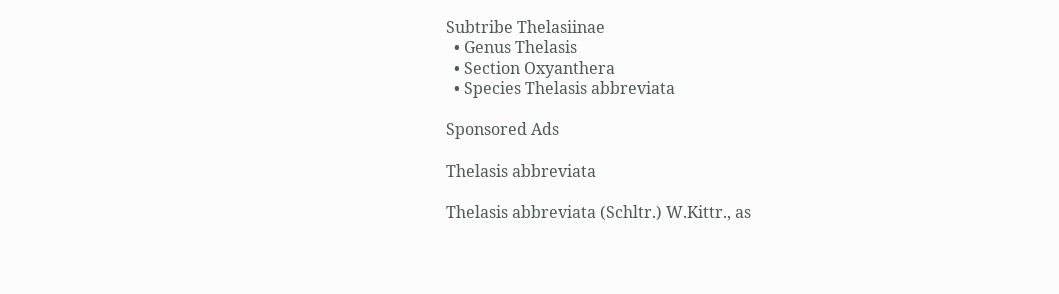Subtribe Thelasiinae
  • Genus Thelasis
  • Section Oxyanthera
  • Species Thelasis abbreviata

Sponsored Ads

Thelasis abbreviata

Thelasis abbreviata (Schltr.) W.Kittr., as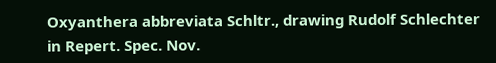Oxyanthera abbreviata Schltr., drawing Rudolf Schlechter in Repert. Spec. Nov.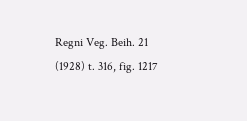Regni Veg. Beih. 21 (1928) t. 316, fig. 1217